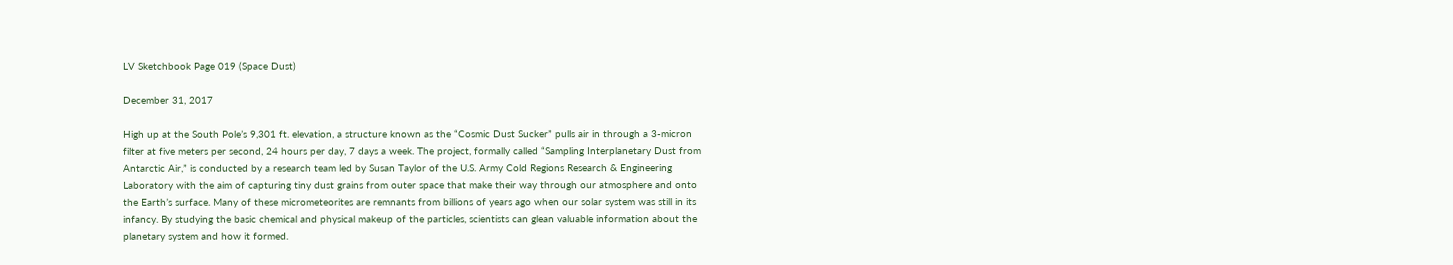LV Sketchbook Page 019 (Space Dust)

December 31, 2017

High up at the South Pole’s 9,301 ft. elevation, a structure known as the “Cosmic Dust Sucker” pulls air in through a 3-micron filter at five meters per second, 24 hours per day, 7 days a week. The project, formally called “Sampling Interplanetary Dust from Antarctic Air,” is conducted by a research team led by Susan Taylor of the U.S. Army Cold Regions Research & Engineering Laboratory with the aim of capturing tiny dust grains from outer space that make their way through our atmosphere and onto the Earth’s surface. Many of these micrometeorites are remnants from billions of years ago when our solar system was still in its infancy. By studying the basic chemical and physical makeup of the particles, scientists can glean valuable information about the planetary system and how it formed.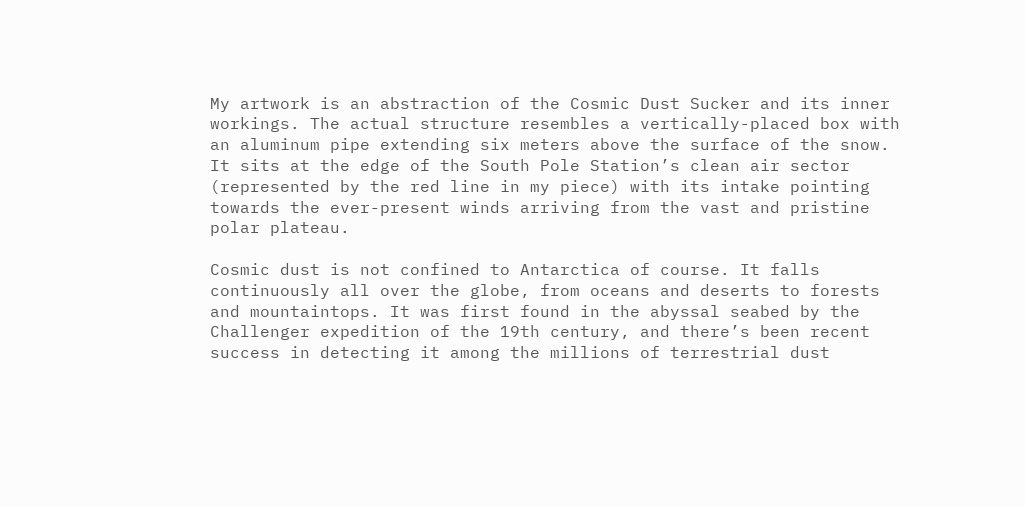My artwork is an abstraction of the Cosmic Dust Sucker and its inner workings. The actual structure resembles a vertically-placed box with an aluminum pipe extending six meters above the surface of the snow. It sits at the edge of the South Pole Station’s clean air sector (represented by the red line in my piece) with its intake pointing towards the ever-present winds arriving from the vast and pristine polar plateau.

Cosmic dust is not confined to Antarctica of course. It falls continuously all over the globe, from oceans and deserts to forests and mountaintops. It was first found in the abyssal seabed by the Challenger expedition of the 19th century, and there’s been recent success in detecting it among the millions of terrestrial dust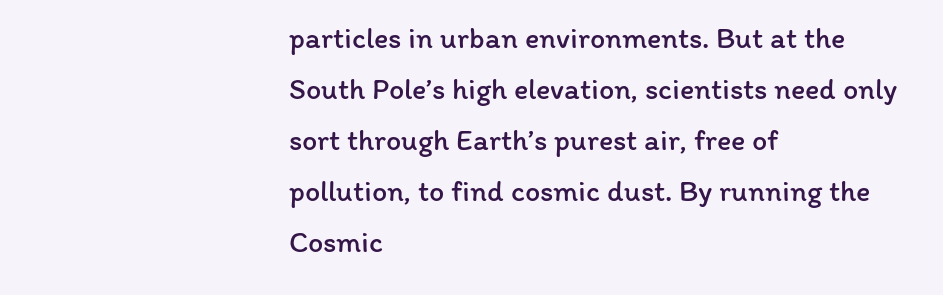particles in urban environments. But at the South Pole’s high elevation, scientists need only sort through Earth’s purest air, free of pollution, to find cosmic dust. By running the Cosmic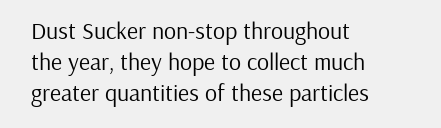Dust Sucker non-stop throughout the year, they hope to collect much greater quantities of these particles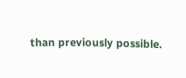than previously possible.